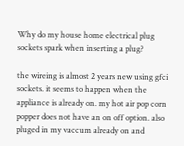Why do my house home electrical plug sockets spark when inserting a plug?

the wireing is almost 2 years new using gfci sockets. it seems to happen when the appliance is already on. my hot air pop corn popper does not have an on off option. also pluged in my vaccum already on and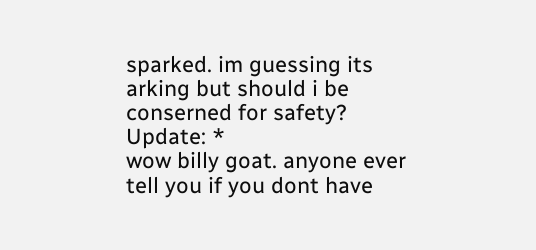sparked. im guessing its arking but should i be conserned for safety?
Update: *
wow billy goat. anyone ever tell you if you dont have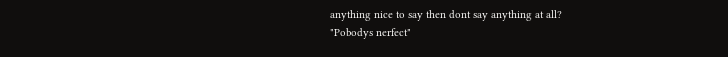anything nice to say then dont say anything at all?
"Pobodys nerfect"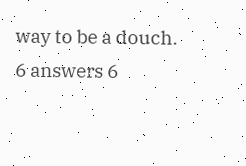way to be a douch.
6 answers 6